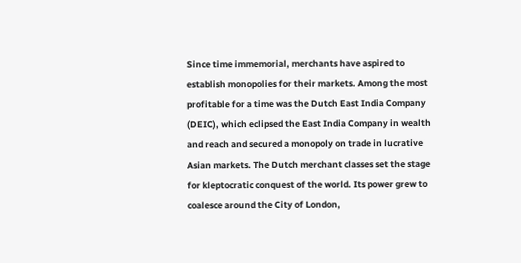Since time immemorial, merchants have aspired to establish monopolies for their markets. Among the most profitable for a time was the Dutch East India Company (DEIC), which eclipsed the East India Company in wealth and reach and secured a monopoly on trade in lucrative Asian markets. The Dutch merchant classes set the stage for kleptocratic conquest of the world. Its power grew to coalesce around the City of London,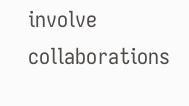involve collaborations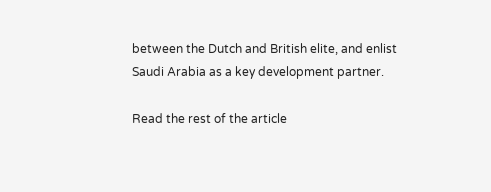between the Dutch and British elite, and enlist Saudi Arabia as a key development partner.

Read the rest of the article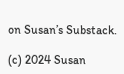on Susan’s Substack.

(c) 2024 Susan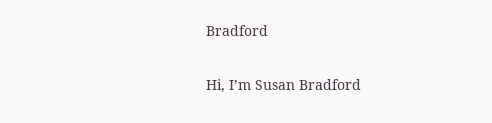Bradford

Hi, I’m Susan Bradford